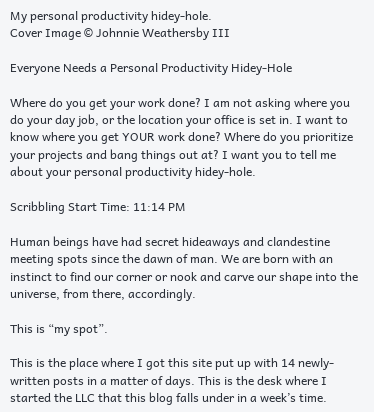My personal productivity hidey-hole.
Cover Image © Johnnie Weathersby III

Everyone Needs a Personal Productivity Hidey-Hole

Where do you get your work done? I am not asking where you do your day job, or the location your office is set in. I want to know where you get YOUR work done? Where do you prioritize your projects and bang things out at? I want you to tell me about your personal productivity hidey-hole.

Scribbling Start Time: 11:14 PM

Human beings have had secret hideaways and clandestine meeting spots since the dawn of man. We are born with an instinct to find our corner or nook and carve our shape into the universe, from there, accordingly.

This is “my spot”.

This is the place where I got this site put up with 14 newly-written posts in a matter of days. This is the desk where I started the LLC that this blog falls under in a week’s time.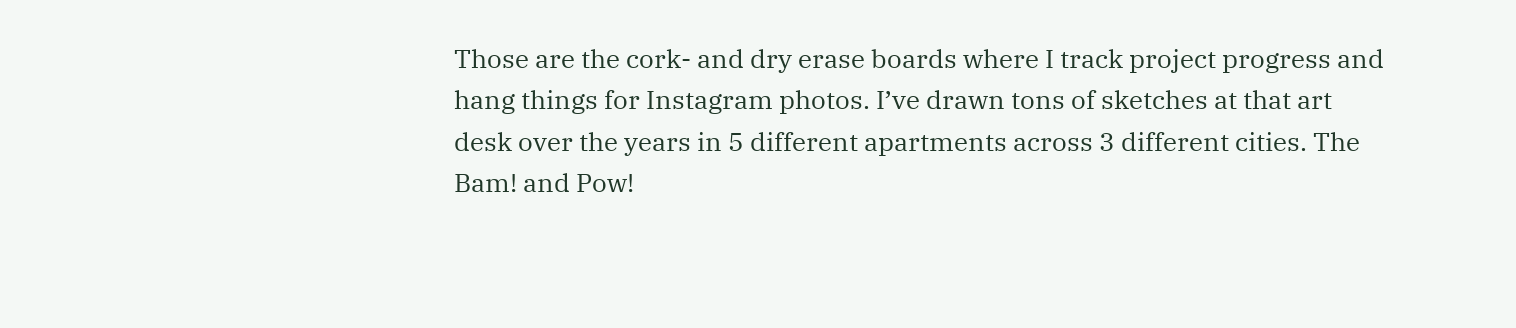Those are the cork- and dry erase boards where I track project progress and hang things for Instagram photos. I’ve drawn tons of sketches at that art desk over the years in 5 different apartments across 3 different cities. The Bam! and Pow!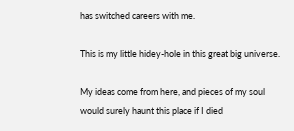has switched careers with me.

This is my little hidey-hole in this great big universe.

My ideas come from here, and pieces of my soul would surely haunt this place if I died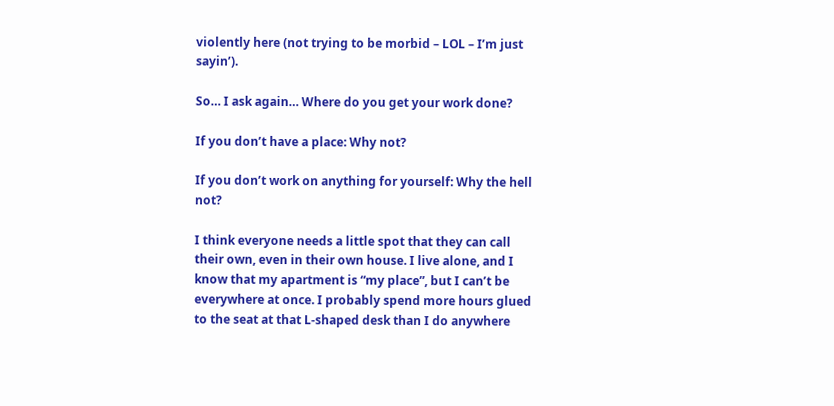violently here (not trying to be morbid – LOL – I’m just sayin’).

So… I ask again… Where do you get your work done?

If you don’t have a place: Why not?

If you don’t work on anything for yourself: Why the hell not?

I think everyone needs a little spot that they can call their own, even in their own house. I live alone, and I know that my apartment is “my place”, but I can’t be everywhere at once. I probably spend more hours glued to the seat at that L-shaped desk than I do anywhere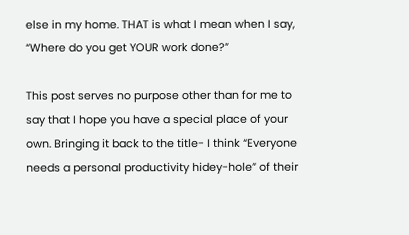else in my home. THAT is what I mean when I say, “Where do you get YOUR work done?”

This post serves no purpose other than for me to say that I hope you have a special place of your own. Bringing it back to the title- I think “Everyone needs a personal productivity hidey-hole” of their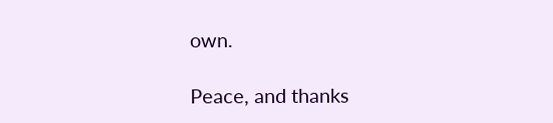own.

Peace, and thanks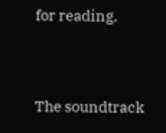for reading.


The soundtrack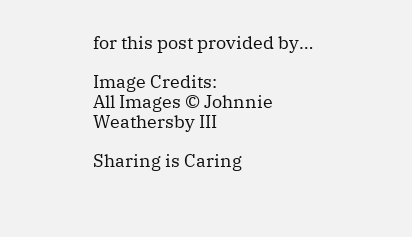for this post provided by…

Image Credits:
All Images © Johnnie Weathersby III

Sharing is Caring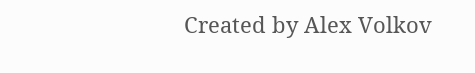Created by Alex Volkov